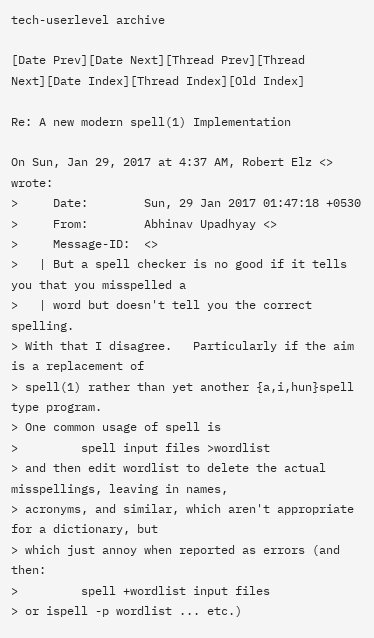tech-userlevel archive

[Date Prev][Date Next][Thread Prev][Thread Next][Date Index][Thread Index][Old Index]

Re: A new modern spell(1) Implementation

On Sun, Jan 29, 2017 at 4:37 AM, Robert Elz <> wrote:
>     Date:        Sun, 29 Jan 2017 01:47:18 +0530
>     From:        Abhinav Upadhyay <>
>     Message-ID:  <>
>   | But a spell checker is no good if it tells you that you misspelled a
>   | word but doesn't tell you the correct spelling.
> With that I disagree.   Particularly if the aim is a replacement of
> spell(1) rather than yet another {a,i,hun}spell type program.
> One common usage of spell is
>         spell input files >wordlist
> and then edit wordlist to delete the actual misspellings, leaving in names,
> acronyms, and similar, which aren't appropriate for a dictionary, but
> which just annoy when reported as errors (and then:
>         spell +wordlist input files
> or ispell -p wordlist ... etc.)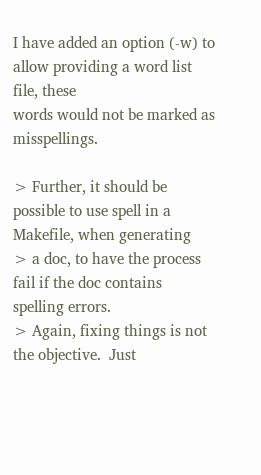I have added an option (-w) to allow providing a word list file, these
words would not be marked as misspellings.

> Further, it should be possible to use spell in a Makefile, when generating
> a doc, to have the process fail if the doc contains spelling errors.
> Again, fixing things is not the objective.  Just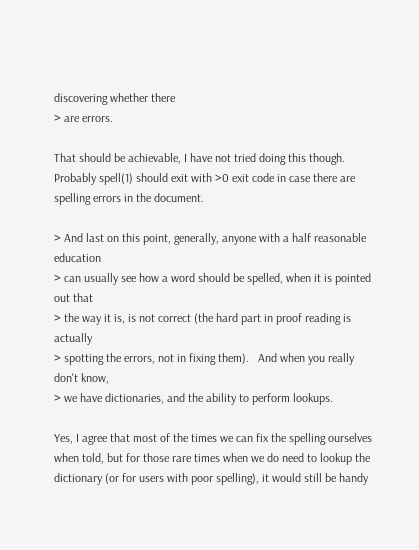discovering whether there
> are errors.

That should be achievable, I have not tried doing this though.
Probably spell(1) should exit with >0 exit code in case there are
spelling errors in the document.

> And last on this point, generally, anyone with a half reasonable education
> can usually see how a word should be spelled, when it is pointed out that
> the way it is, is not correct (the hard part in proof reading is actually
> spotting the errors, not in fixing them).   And when you really don't know,
> we have dictionaries, and the ability to perform lookups.

Yes, I agree that most of the times we can fix the spelling ourselves
when told, but for those rare times when we do need to lookup the
dictionary (or for users with poor spelling), it would still be handy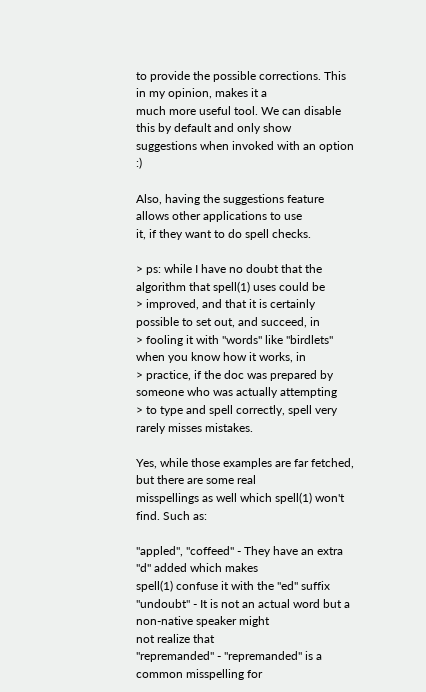to provide the possible corrections. This in my opinion, makes it a
much more useful tool. We can disable this by default and only show
suggestions when invoked with an option :)

Also, having the suggestions feature allows other applications to use
it, if they want to do spell checks.

> ps: while I have no doubt that the algorithm that spell(1) uses could be
> improved, and that it is certainly possible to set out, and succeed, in
> fooling it with "words" like "birdlets" when you know how it works, in
> practice, if the doc was prepared by someone who was actually attempting
> to type and spell correctly, spell very rarely misses mistakes.

Yes, while those examples are far fetched, but there are some real
misspellings as well which spell(1) won't find. Such as:

"appled", "coffeed" - They have an extra "d" added which makes
spell(1) confuse it with the "ed" suffix
"undoubt" - It is not an actual word but a non-native speaker might
not realize that
"repremanded" - "repremanded" is a common misspelling for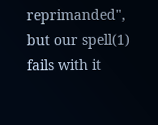reprimanded", but our spell(1) fails with it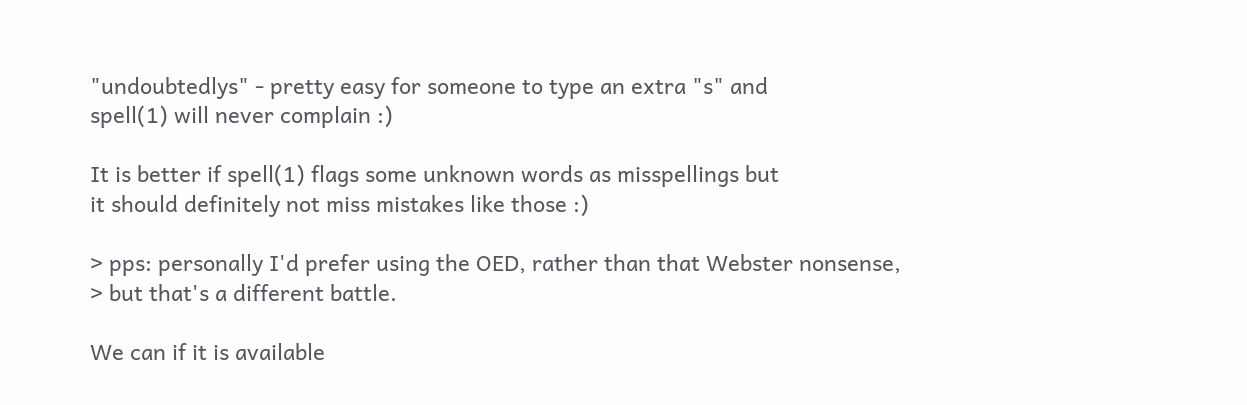"undoubtedlys" - pretty easy for someone to type an extra "s" and
spell(1) will never complain :)

It is better if spell(1) flags some unknown words as misspellings but
it should definitely not miss mistakes like those :)

> pps: personally I'd prefer using the OED, rather than that Webster nonsense,
> but that's a different battle.

We can if it is available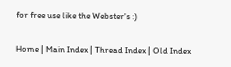for free use like the Webster's :)

Home | Main Index | Thread Index | Old Index